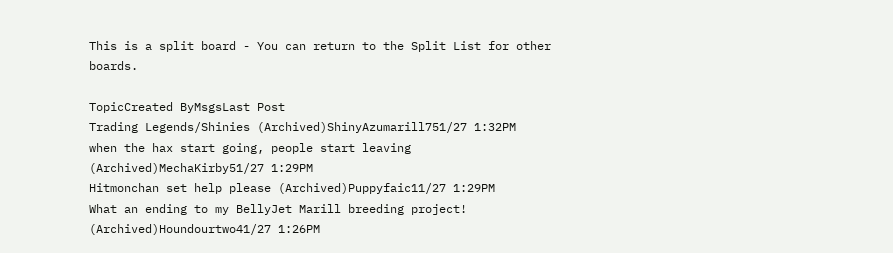This is a split board - You can return to the Split List for other boards.

TopicCreated ByMsgsLast Post
Trading Legends/Shinies (Archived)ShinyAzumarill751/27 1:32PM
when the hax start going, people start leaving (Archived)MechaKirby51/27 1:29PM
Hitmonchan set help please (Archived)Puppyfaic11/27 1:29PM
What an ending to my BellyJet Marill breeding project! (Archived)Houndourtwo41/27 1:26PM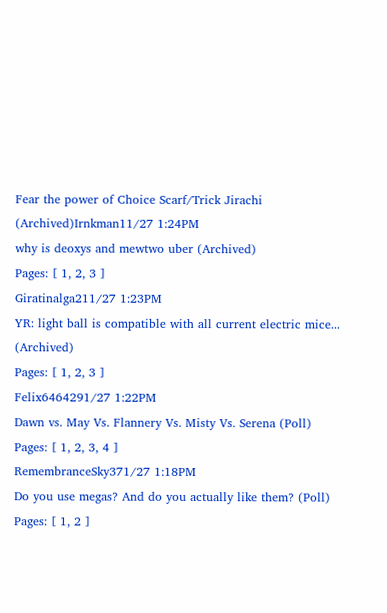Fear the power of Choice Scarf/Trick Jirachi (Archived)Irnkman11/27 1:24PM
why is deoxys and mewtwo uber (Archived)
Pages: [ 1, 2, 3 ]
Giratinalga211/27 1:23PM
YR: light ball is compatible with all current electric mice... (Archived)
Pages: [ 1, 2, 3 ]
Felix6464291/27 1:22PM
Dawn vs. May Vs. Flannery Vs. Misty Vs. Serena (Poll)
Pages: [ 1, 2, 3, 4 ]
RemembranceSky371/27 1:18PM
Do you use megas? And do you actually like them? (Poll)
Pages: [ 1, 2 ]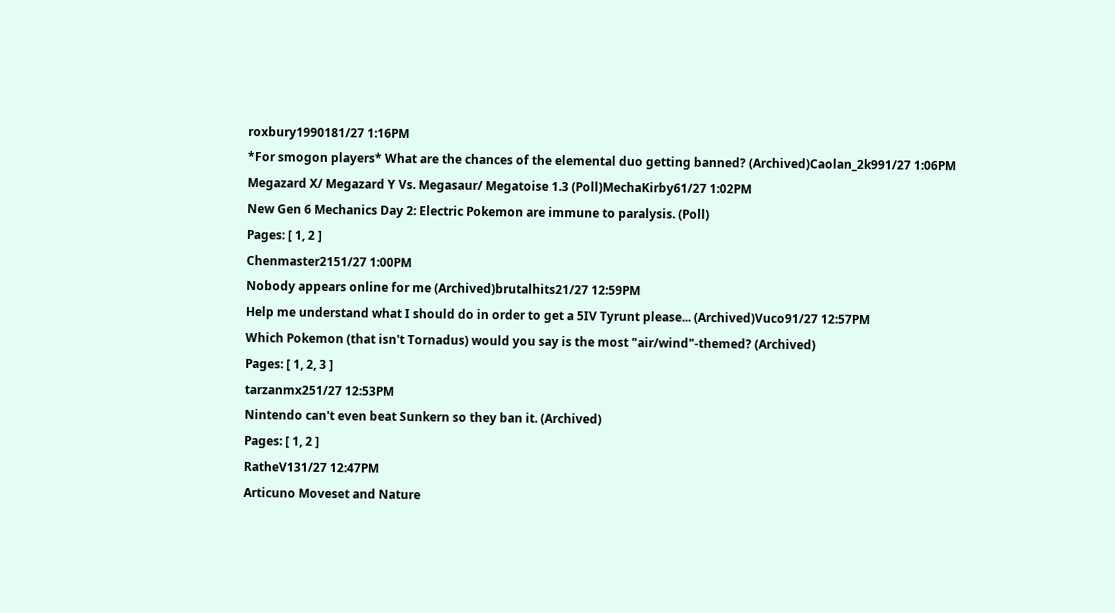roxbury1990181/27 1:16PM
*For smogon players* What are the chances of the elemental duo getting banned? (Archived)Caolan_2k991/27 1:06PM
Megazard X/ Megazard Y Vs. Megasaur/ Megatoise 1.3 (Poll)MechaKirby61/27 1:02PM
New Gen 6 Mechanics Day 2: Electric Pokemon are immune to paralysis. (Poll)
Pages: [ 1, 2 ]
Chenmaster2151/27 1:00PM
Nobody appears online for me (Archived)brutalhits21/27 12:59PM
Help me understand what I should do in order to get a 5IV Tyrunt please... (Archived)Vuco91/27 12:57PM
Which Pokemon (that isn't Tornadus) would you say is the most "air/wind"-themed? (Archived)
Pages: [ 1, 2, 3 ]
tarzanmx251/27 12:53PM
Nintendo can't even beat Sunkern so they ban it. (Archived)
Pages: [ 1, 2 ]
RatheV131/27 12:47PM
Articuno Moveset and Nature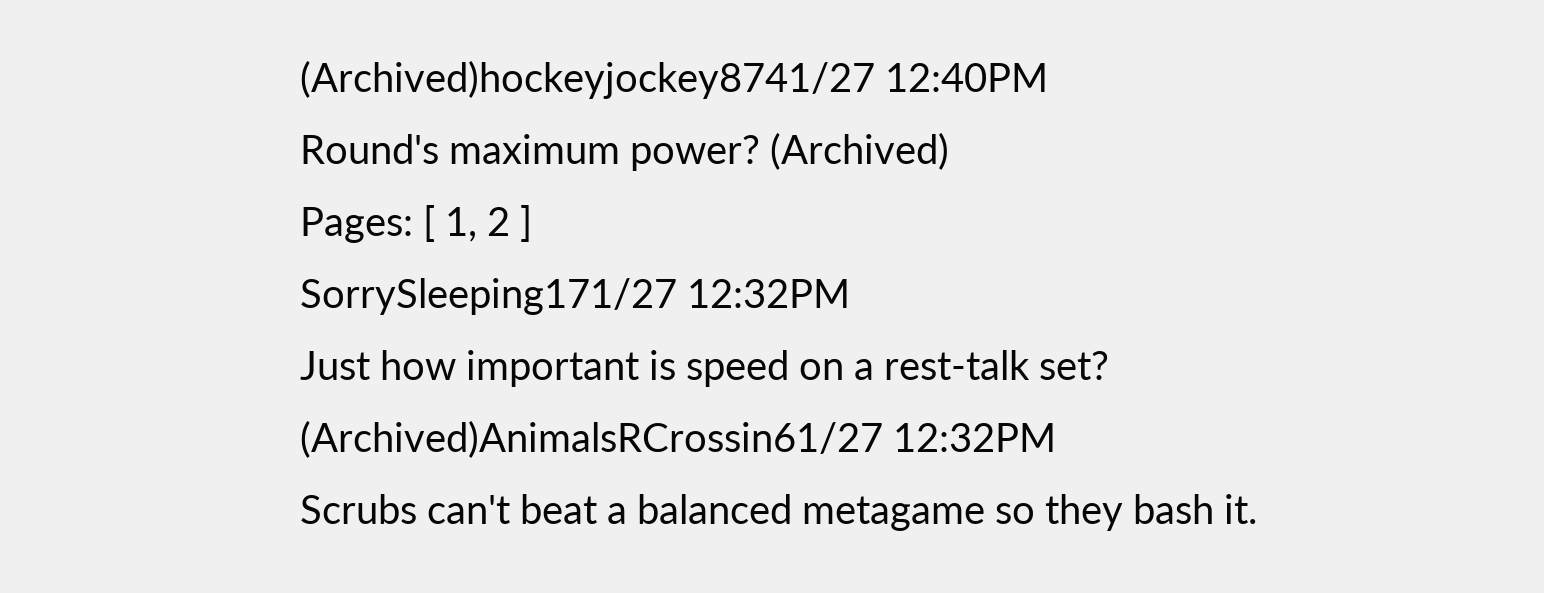(Archived)hockeyjockey8741/27 12:40PM
Round's maximum power? (Archived)
Pages: [ 1, 2 ]
SorrySleeping171/27 12:32PM
Just how important is speed on a rest-talk set? (Archived)AnimalsRCrossin61/27 12:32PM
Scrubs can't beat a balanced metagame so they bash it.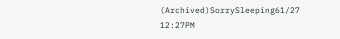(Archived)SorrySleeping61/27 12:27PM